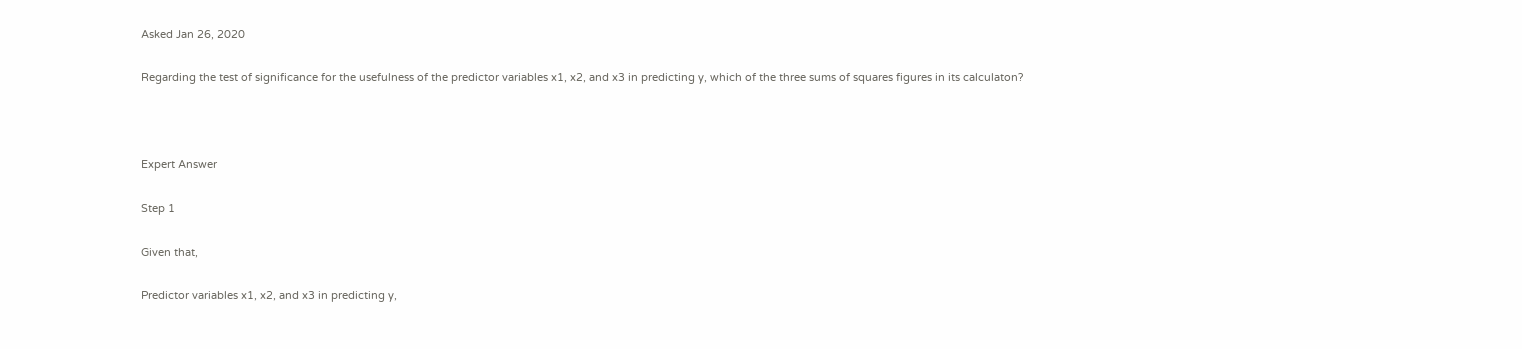Asked Jan 26, 2020

Regarding the test of significance for the usefulness of the predictor variables x1, x2, and x3 in predicting y, which of the three sums of squares figures in its calculaton?



Expert Answer

Step 1

Given that,

Predictor variables x1, x2, and x3 in predicting y,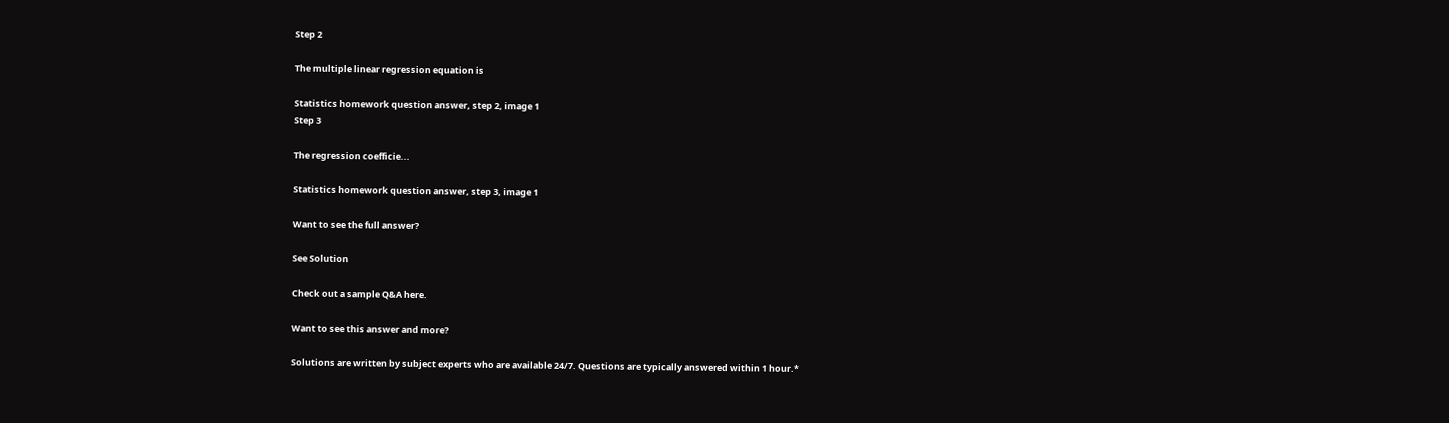Step 2

The multiple linear regression equation is

Statistics homework question answer, step 2, image 1
Step 3

The regression coefficie...

Statistics homework question answer, step 3, image 1

Want to see the full answer?

See Solution

Check out a sample Q&A here.

Want to see this answer and more?

Solutions are written by subject experts who are available 24/7. Questions are typically answered within 1 hour.*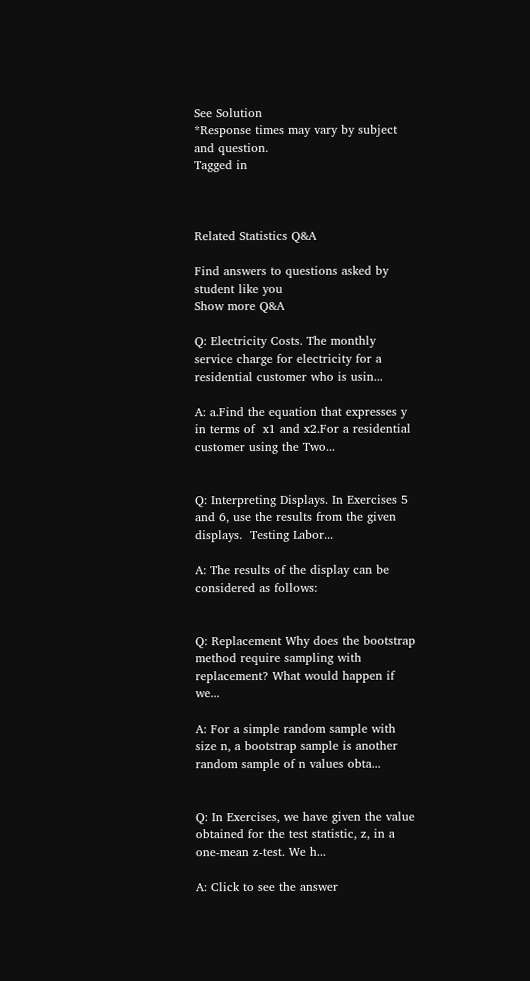See Solution
*Response times may vary by subject and question.
Tagged in



Related Statistics Q&A

Find answers to questions asked by student like you
Show more Q&A

Q: Electricity Costs. The monthly service charge for electricity for a residential customer who is usin...

A: a.Find the equation that expresses y in terms of  x1 and x2.For a residential customer using the Two...


Q: Interpreting Displays. In Exercises 5 and 6, use the results from the given displays.  Testing Labor...

A: The results of the display can be considered as follows:


Q: Replacement Why does the bootstrap method require sampling with replacement? What would happen if we...

A: For a simple random sample with size n, a bootstrap sample is another random sample of n values obta...


Q: In Exercises, we have given the value obtained for the test statistic, z, in a one-mean z-test. We h...

A: Click to see the answer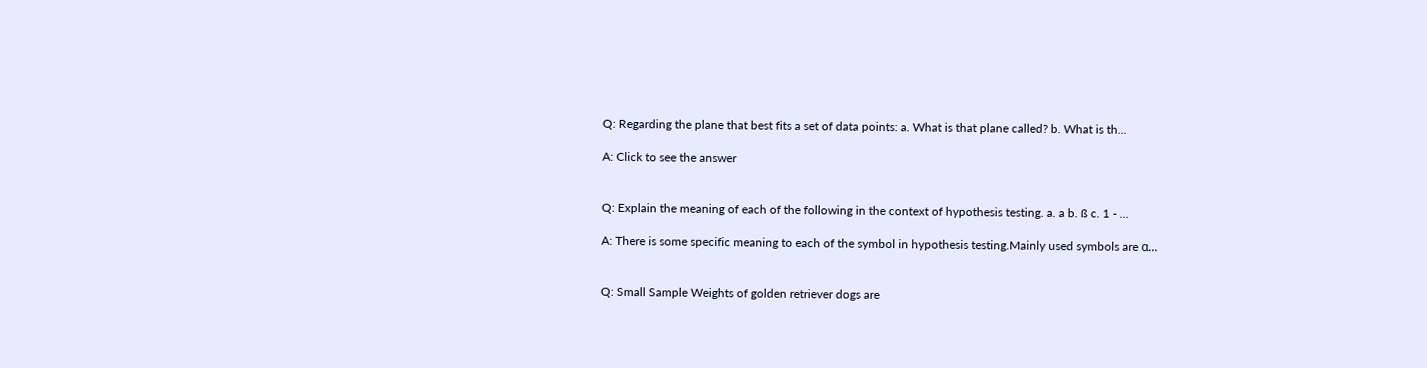Q: Regarding the plane that best fits a set of data points: a. What is that plane called? b. What is th...

A: Click to see the answer


Q: Explain the meaning of each of the following in the context of hypothesis testing. a. a b. ß c. 1 - ...

A: There is some specific meaning to each of the symbol in hypothesis testing.Mainly used symbols are α...


Q: Small Sample Weights of golden retriever dogs are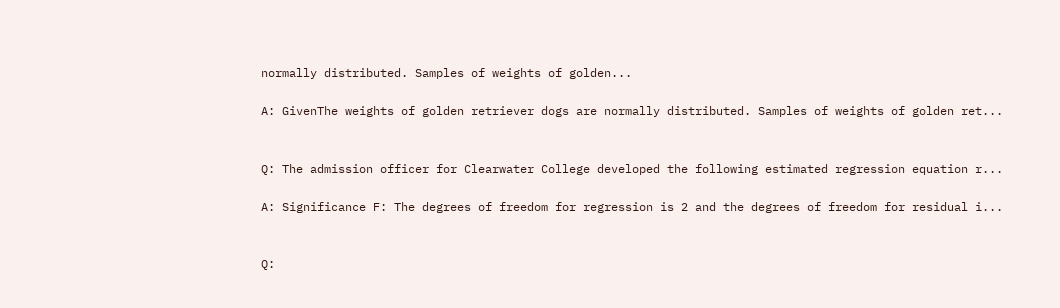normally distributed. Samples of weights of golden...

A: GivenThe weights of golden retriever dogs are normally distributed. Samples of weights of golden ret...


Q: The admission officer for Clearwater College developed the following estimated regression equation r...

A: Significance F: The degrees of freedom for regression is 2 and the degrees of freedom for residual i...


Q: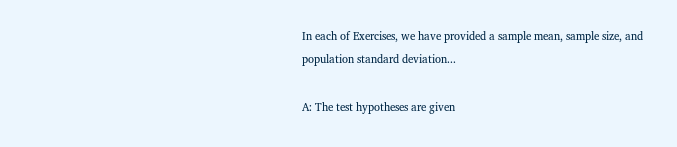In each of Exercises, we have provided a sample mean, sample size, and population standard deviation...

A: The test hypotheses are given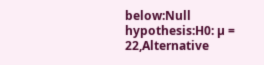below:Null hypothesis:H0: µ = 22,Alternative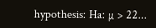hypothesis: Ha: µ > 22...